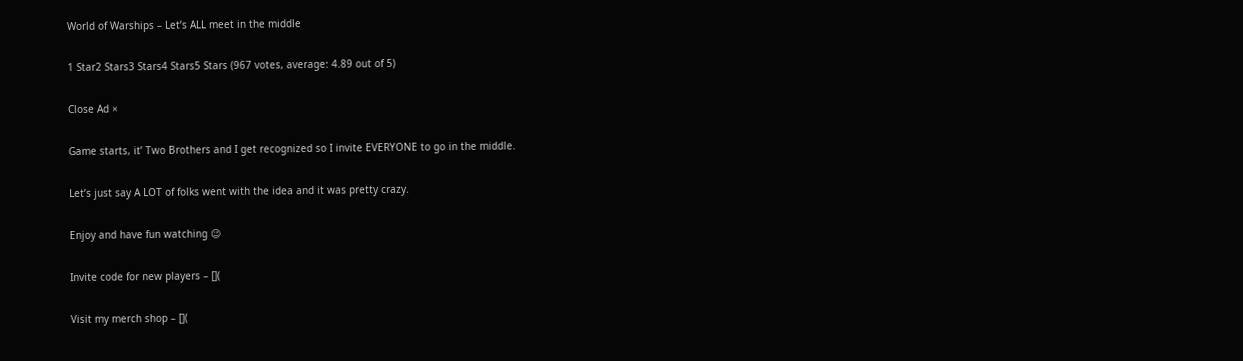World of Warships – Let’s ALL meet in the middle

1 Star2 Stars3 Stars4 Stars5 Stars (967 votes, average: 4.89 out of 5)

Close Ad ×

Game starts, it’ Two Brothers and I get recognized so I invite EVERYONE to go in the middle.

Let’s just say A LOT of folks went with the idea and it was pretty crazy.

Enjoy and have fun watching 😉

Invite code for new players – [](

Visit my merch shop – [](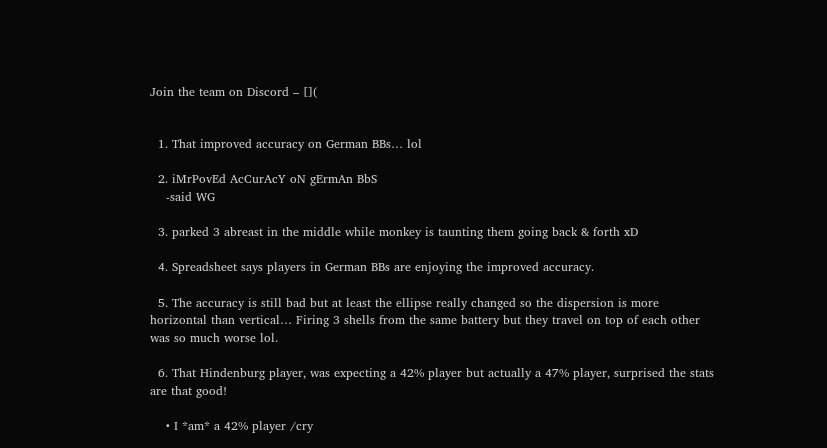Join the team on Discord – [](


  1. That improved accuracy on German BBs… lol

  2. iMrPovEd AcCurAcY oN gErmAn BbS
    -said WG

  3. parked 3 abreast in the middle while monkey is taunting them going back & forth xD

  4. Spreadsheet says players in German BBs are enjoying the improved accuracy.

  5. The accuracy is still bad but at least the ellipse really changed so the dispersion is more horizontal than vertical… Firing 3 shells from the same battery but they travel on top of each other was so much worse lol.

  6. That Hindenburg player, was expecting a 42% player but actually a 47% player, surprised the stats are that good!

    • I *am* a 42% player /cry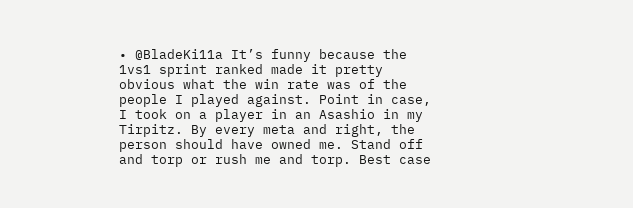• @BladeKi11a It’s funny because the 1vs1 sprint ranked made it pretty obvious what the win rate was of the people I played against. Point in case, I took on a player in an Asashio in my Tirpitz. By every meta and right, the person should have owned me. Stand off and torp or rush me and torp. Best case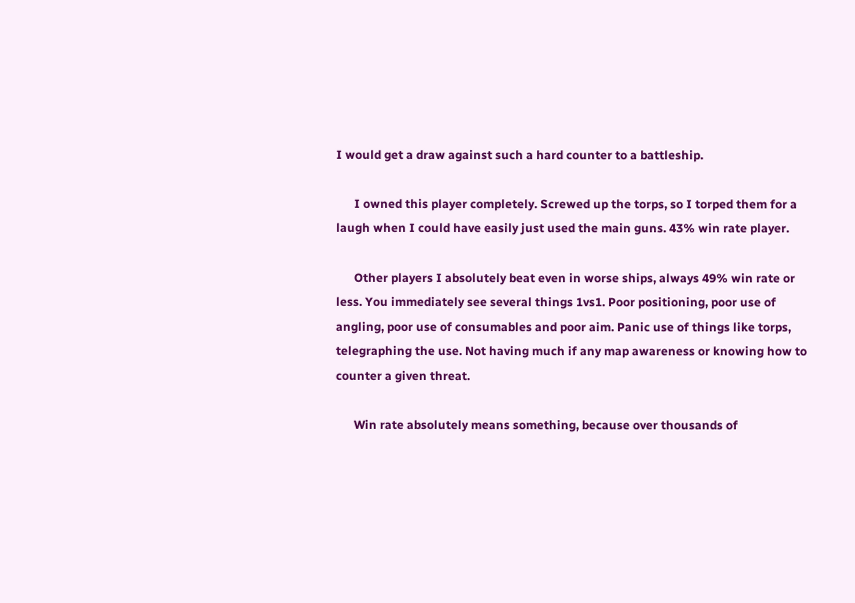I would get a draw against such a hard counter to a battleship.

      I owned this player completely. Screwed up the torps, so I torped them for a laugh when I could have easily just used the main guns. 43% win rate player.

      Other players I absolutely beat even in worse ships, always 49% win rate or less. You immediately see several things 1vs1. Poor positioning, poor use of angling, poor use of consumables and poor aim. Panic use of things like torps, telegraphing the use. Not having much if any map awareness or knowing how to counter a given threat.

      Win rate absolutely means something, because over thousands of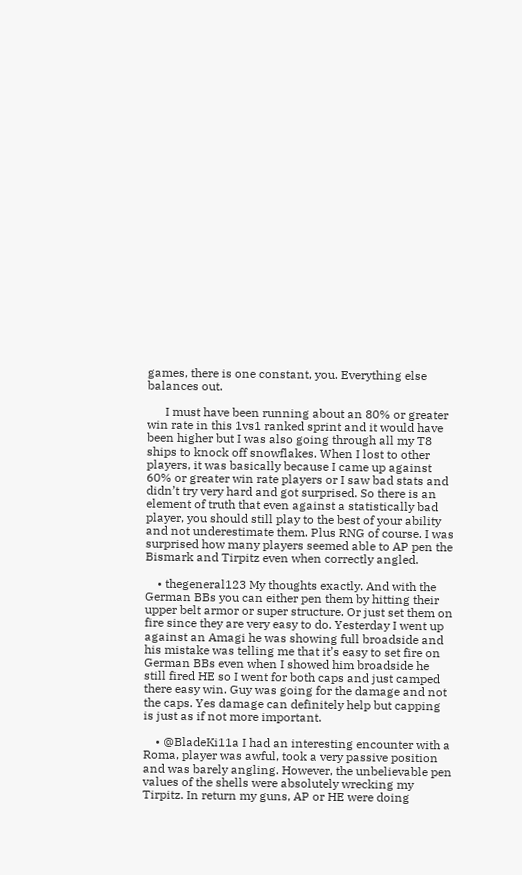games, there is one constant, you. Everything else balances out.

      I must have been running about an 80% or greater win rate in this 1vs1 ranked sprint and it would have been higher but I was also going through all my T8 ships to knock off snowflakes. When I lost to other players, it was basically because I came up against 60% or greater win rate players or I saw bad stats and didn’t try very hard and got surprised. So there is an element of truth that even against a statistically bad player, you should still play to the best of your ability and not underestimate them. Plus RNG of course. I was surprised how many players seemed able to AP pen the Bismark and Tirpitz even when correctly angled.

    • thegeneral123 My thoughts exactly. And with the German BBs you can either pen them by hitting their upper belt armor or super structure. Or just set them on fire since they are very easy to do. Yesterday I went up against an Amagi he was showing full broadside and his mistake was telling me that it’s easy to set fire on German BBs even when I showed him broadside he still fired HE so I went for both caps and just camped there easy win. Guy was going for the damage and not the caps. Yes damage can definitely help but capping is just as if not more important.

    • @BladeKi11a I had an interesting encounter with a Roma, player was awful, took a very passive position and was barely angling. However, the unbelievable pen values of the shells were absolutely wrecking my Tirpitz. In return my guns, AP or HE were doing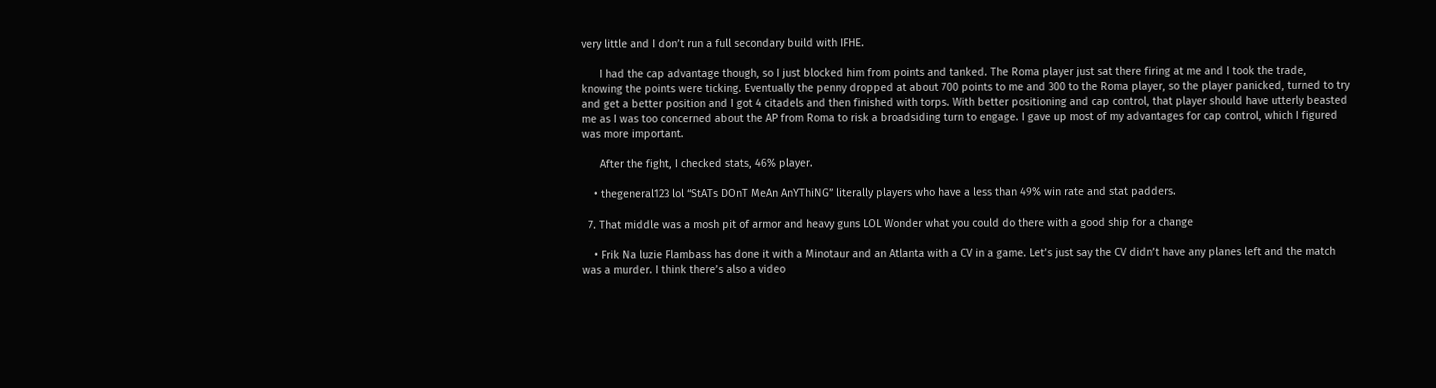very little and I don’t run a full secondary build with IFHE.

      I had the cap advantage though, so I just blocked him from points and tanked. The Roma player just sat there firing at me and I took the trade, knowing the points were ticking. Eventually the penny dropped at about 700 points to me and 300 to the Roma player, so the player panicked, turned to try and get a better position and I got 4 citadels and then finished with torps. With better positioning and cap control, that player should have utterly beasted me as I was too concerned about the AP from Roma to risk a broadsiding turn to engage. I gave up most of my advantages for cap control, which I figured was more important.

      After the fight, I checked stats, 46% player.

    • thegeneral123 lol “StATs DOnT MeAn AnYThiNG” literally players who have a less than 49% win rate and stat padders.

  7. That middle was a mosh pit of armor and heavy guns LOL Wonder what you could do there with a good ship for a change

    • Frik Na luzie Flambass has done it with a Minotaur and an Atlanta with a CV in a game. Let’s just say the CV didn’t have any planes left and the match was a murder. I think there’s also a video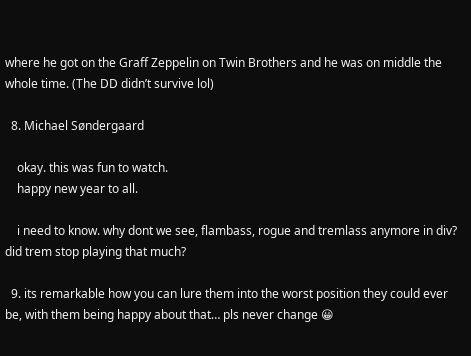where he got on the Graff Zeppelin on Twin Brothers and he was on middle the whole time. (The DD didn’t survive lol)

  8. Michael Søndergaard

    okay. this was fun to watch.
    happy new year to all.

    i need to know. why dont we see, flambass, rogue and tremlass anymore in div? did trem stop playing that much?

  9. its remarkable how you can lure them into the worst position they could ever be, with them being happy about that… pls never change 😀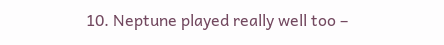10. Neptune played really well too –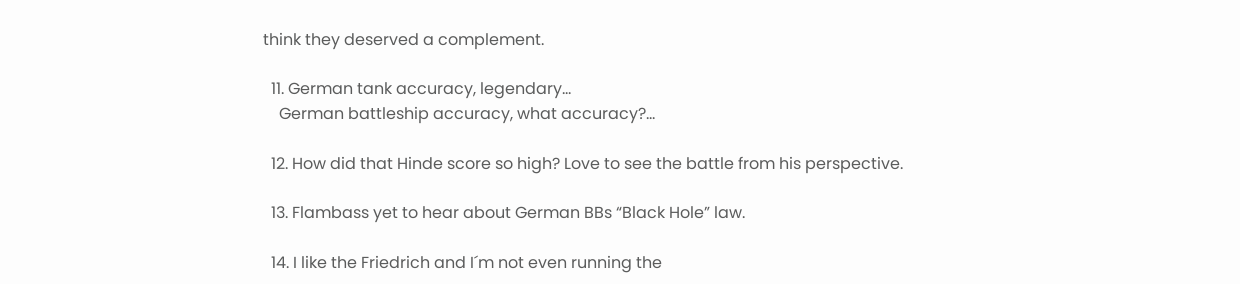think they deserved a complement.

  11. German tank accuracy, legendary…
    German battleship accuracy, what accuracy?…

  12. How did that Hinde score so high? Love to see the battle from his perspective.

  13. Flambass yet to hear about German BBs “Black Hole” law.

  14. I like the Friedrich and I´m not even running the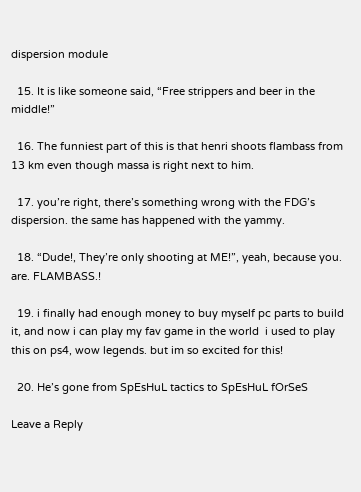dispersion module

  15. It is like someone said, “Free strippers and beer in the middle!”

  16. The funniest part of this is that henri shoots flambass from 13 km even though massa is right next to him.

  17. you’re right, there’s something wrong with the FDG’s dispersion. the same has happened with the yammy.

  18. “Dude!, They’re only shooting at ME!”, yeah, because you. are. FLAMBASS.!

  19. i finally had enough money to buy myself pc parts to build it, and now i can play my fav game in the world  i used to play this on ps4, wow legends. but im so excited for this!

  20. He’s gone from SpEsHuL tactics to SpEsHuL fOrSeS

Leave a Reply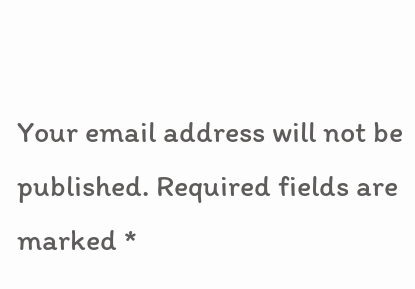Your email address will not be published. Required fields are marked *